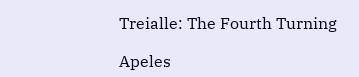Treialle: The Fourth Turning

Apeles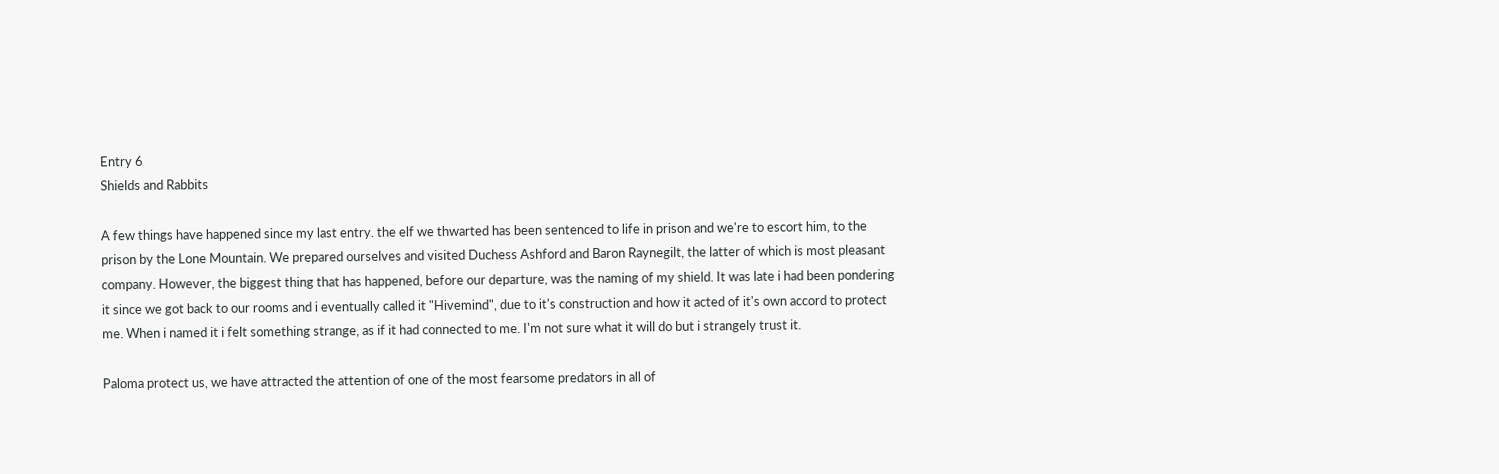Entry 6
Shields and Rabbits

A few things have happened since my last entry. the elf we thwarted has been sentenced to life in prison and we're to escort him, to the prison by the Lone Mountain. We prepared ourselves and visited Duchess Ashford and Baron Raynegilt, the latter of which is most pleasant company. However, the biggest thing that has happened, before our departure, was the naming of my shield. It was late i had been pondering it since we got back to our rooms and i eventually called it "Hivemind", due to it's construction and how it acted of it's own accord to protect me. When i named it i felt something strange, as if it had connected to me. I'm not sure what it will do but i strangely trust it.

Paloma protect us, we have attracted the attention of one of the most fearsome predators in all of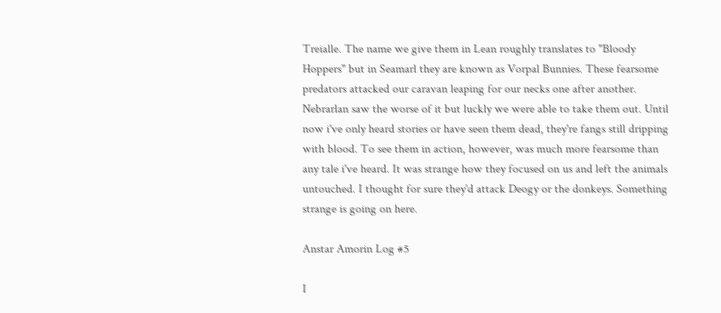Treialle. The name we give them in Lean roughly translates to "Bloody Hoppers" but in Seamarl they are known as Vorpal Bunnies. These fearsome predators attacked our caravan leaping for our necks one after another. Nebrarlan saw the worse of it but luckly we were able to take them out. Until now i've only heard stories or have seen them dead, they're fangs still dripping with blood. To see them in action, however, was much more fearsome than any tale i've heard. It was strange how they focused on us and left the animals untouched. I thought for sure they'd attack Deogy or the donkeys. Something strange is going on here.

Anstar Amorin Log #5

I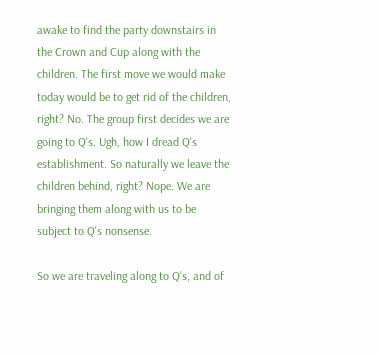awake to find the party downstairs in the Crown and Cup along with the children. The first move we would make today would be to get rid of the children, right? No. The group first decides we are going to Q's. Ugh, how I dread Q's establishment. So naturally we leave the children behind, right? Nope. We are bringing them along with us to be subject to Q's nonsense.

So we are traveling along to Q's, and of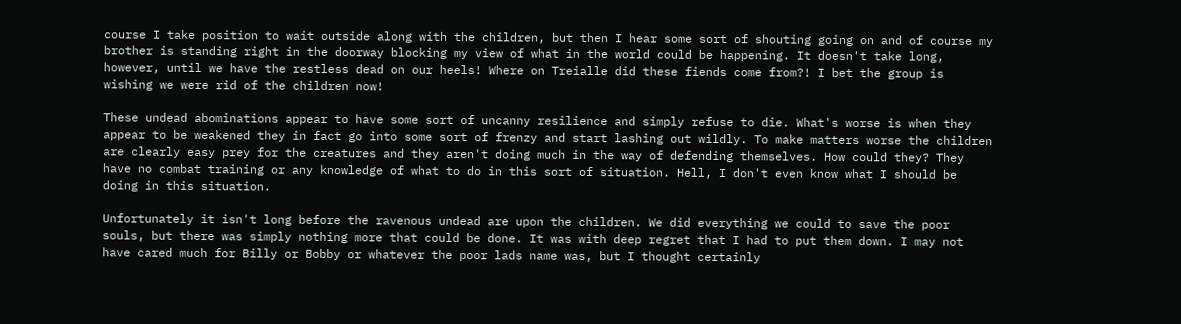course I take position to wait outside along with the children, but then I hear some sort of shouting going on and of course my brother is standing right in the doorway blocking my view of what in the world could be happening. It doesn't take long, however, until we have the restless dead on our heels! Where on Treialle did these fiends come from?! I bet the group is wishing we were rid of the children now!

These undead abominations appear to have some sort of uncanny resilience and simply refuse to die. What's worse is when they appear to be weakened they in fact go into some sort of frenzy and start lashing out wildly. To make matters worse the children are clearly easy prey for the creatures and they aren't doing much in the way of defending themselves. How could they? They have no combat training or any knowledge of what to do in this sort of situation. Hell, I don't even know what I should be doing in this situation.

Unfortunately it isn't long before the ravenous undead are upon the children. We did everything we could to save the poor souls, but there was simply nothing more that could be done. It was with deep regret that I had to put them down. I may not have cared much for Billy or Bobby or whatever the poor lads name was, but I thought certainly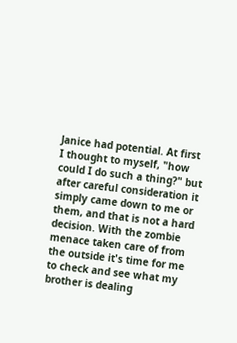Janice had potential. At first I thought to myself, "how could I do such a thing?" but after careful consideration it simply came down to me or them, and that is not a hard decision. With the zombie menace taken care of from the outside it's time for me to check and see what my brother is dealing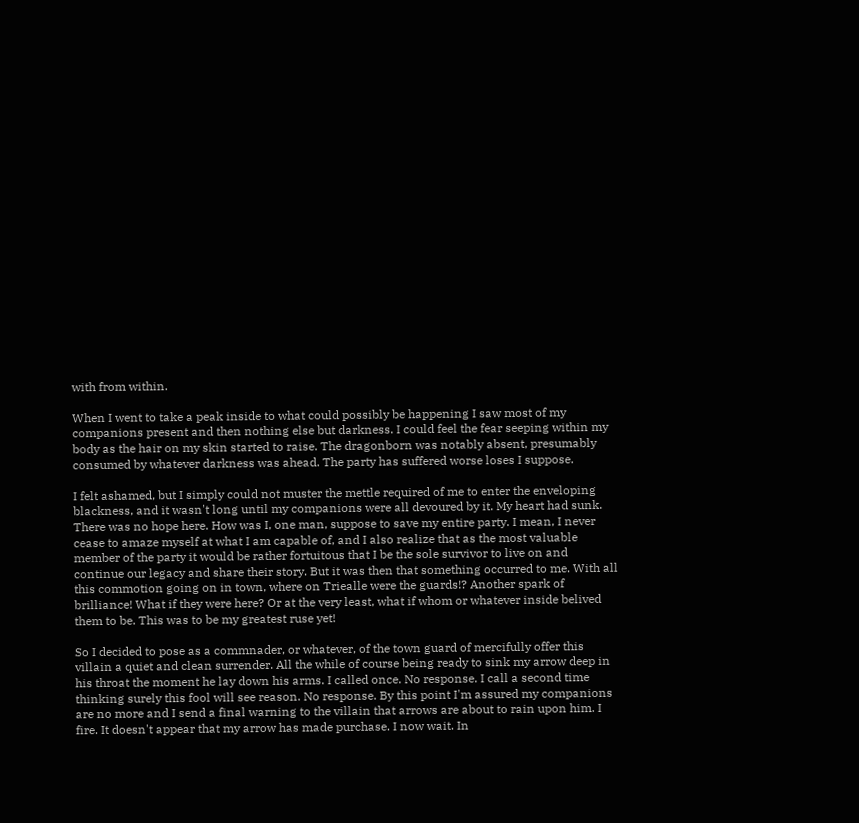with from within.

When I went to take a peak inside to what could possibly be happening I saw most of my companions present and then nothing else but darkness. I could feel the fear seeping within my body as the hair on my skin started to raise. The dragonborn was notably absent, presumably consumed by whatever darkness was ahead. The party has suffered worse loses I suppose.

I felt ashamed, but I simply could not muster the mettle required of me to enter the enveloping blackness, and it wasn't long until my companions were all devoured by it. My heart had sunk. There was no hope here. How was I, one man, suppose to save my entire party. I mean, I never cease to amaze myself at what I am capable of, and I also realize that as the most valuable member of the party it would be rather fortuitous that I be the sole survivor to live on and continue our legacy and share their story. But it was then that something occurred to me. With all this commotion going on in town, where on Triealle were the guards!? Another spark of brilliance! What if they were here? Or at the very least, what if whom or whatever inside belived them to be. This was to be my greatest ruse yet!

So I decided to pose as a commnader, or whatever, of the town guard of mercifully offer this villain a quiet and clean surrender. All the while of course being ready to sink my arrow deep in his throat the moment he lay down his arms. I called once. No response. I call a second time thinking surely this fool will see reason. No response. By this point I'm assured my companions are no more and I send a final warning to the villain that arrows are about to rain upon him. I fire. It doesn't appear that my arrow has made purchase. I now wait. In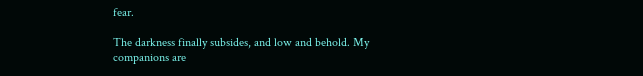fear.

The darkness finally subsides, and low and behold. My companions are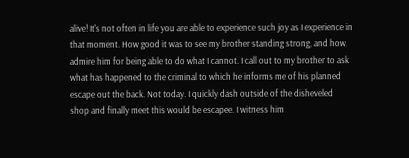alive! It's not often in life you are able to experience such joy as I experience in that moment. How good it was to see my brother standing strong, and how admire him for being able to do what I cannot. I call out to my brother to ask what has happened to the criminal to which he informs me of his planned escape out the back. Not today. I quickly dash outside of the disheveled shop and finally meet this would be escapee. I witness him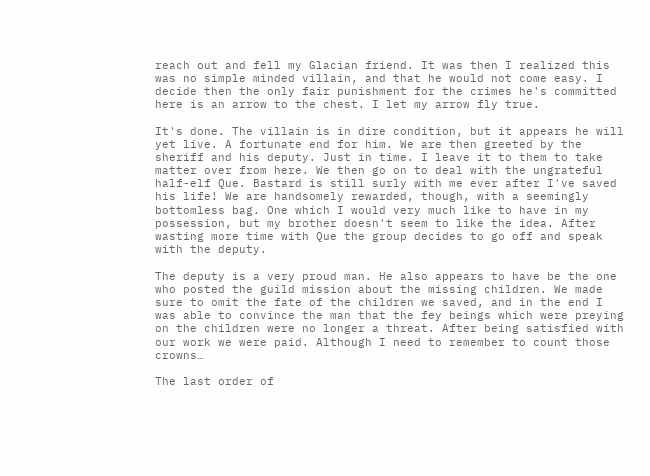reach out and fell my Glacian friend. It was then I realized this was no simple minded villain, and that he would not come easy. I decide then the only fair punishment for the crimes he's committed here is an arrow to the chest. I let my arrow fly true.

It's done. The villain is in dire condition, but it appears he will yet live. A fortunate end for him. We are then greeted by the sheriff and his deputy. Just in time. I leave it to them to take matter over from here. We then go on to deal with the ungrateful half-elf Que. Bastard is still surly with me ever after I've saved his life! We are handsomely rewarded, though, with a seemingly bottomless bag. One which I would very much like to have in my possession, but my brother doesn't seem to like the idea. After wasting more time with Que the group decides to go off and speak with the deputy.

The deputy is a very proud man. He also appears to have be the one who posted the guild mission about the missing children. We made sure to omit the fate of the children we saved, and in the end I was able to convince the man that the fey beings which were preying on the children were no longer a threat. After being satisfied with our work we were paid. Although I need to remember to count those crowns…

The last order of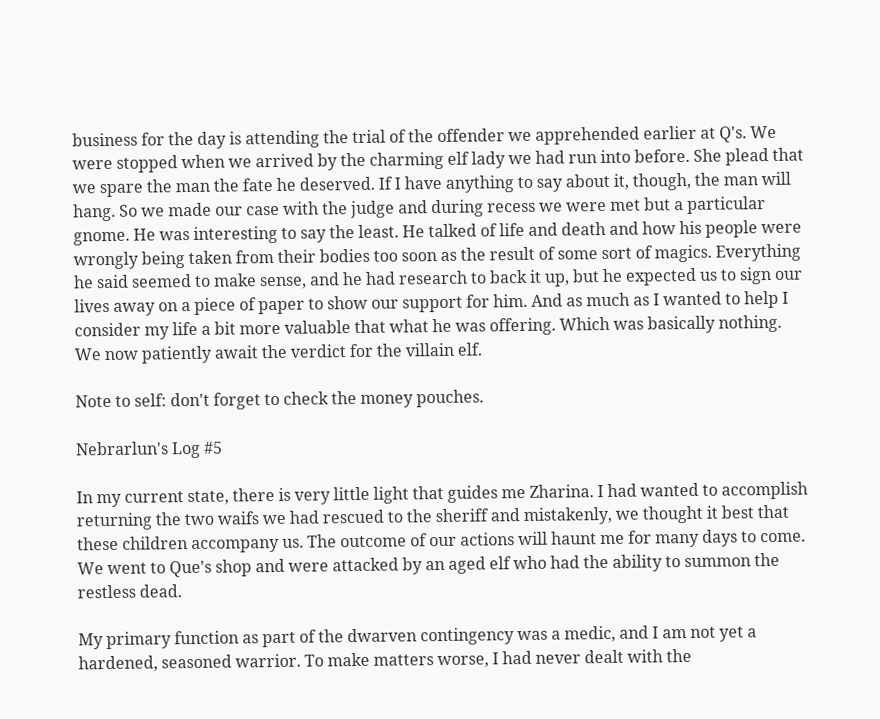business for the day is attending the trial of the offender we apprehended earlier at Q's. We were stopped when we arrived by the charming elf lady we had run into before. She plead that we spare the man the fate he deserved. If I have anything to say about it, though, the man will hang. So we made our case with the judge and during recess we were met but a particular gnome. He was interesting to say the least. He talked of life and death and how his people were wrongly being taken from their bodies too soon as the result of some sort of magics. Everything he said seemed to make sense, and he had research to back it up, but he expected us to sign our lives away on a piece of paper to show our support for him. And as much as I wanted to help I consider my life a bit more valuable that what he was offering. Which was basically nothing. We now patiently await the verdict for the villain elf.

Note to self: don't forget to check the money pouches.

Nebrarlun's Log #5

In my current state, there is very little light that guides me Zharina. I had wanted to accomplish returning the two waifs we had rescued to the sheriff and mistakenly, we thought it best that these children accompany us. The outcome of our actions will haunt me for many days to come. We went to Que's shop and were attacked by an aged elf who had the ability to summon the restless dead.

My primary function as part of the dwarven contingency was a medic, and I am not yet a hardened, seasoned warrior. To make matters worse, I had never dealt with the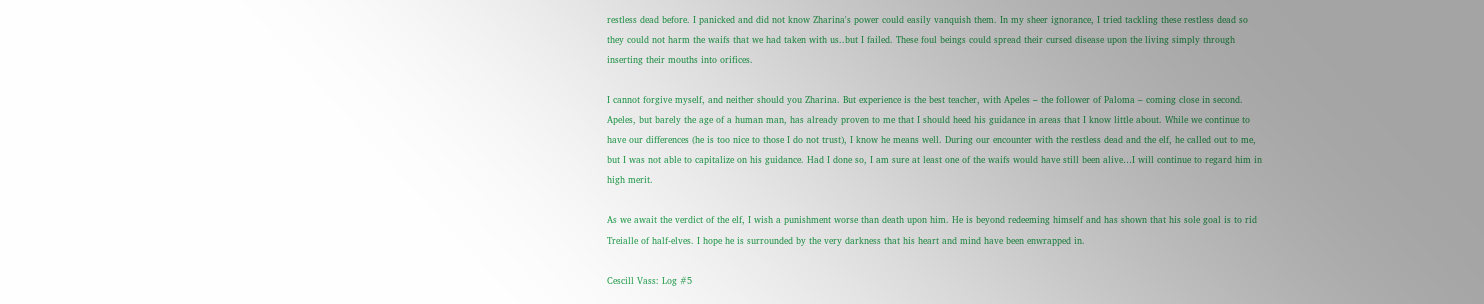restless dead before. I panicked and did not know Zharina's power could easily vanquish them. In my sheer ignorance, I tried tackling these restless dead so they could not harm the waifs that we had taken with us..but I failed. These foul beings could spread their cursed disease upon the living simply through inserting their mouths into orifices.

I cannot forgive myself, and neither should you Zharina. But experience is the best teacher, with Apeles – the follower of Paloma – coming close in second. Apeles, but barely the age of a human man, has already proven to me that I should heed his guidance in areas that I know little about. While we continue to have our differences (he is too nice to those I do not trust), I know he means well. During our encounter with the restless dead and the elf, he called out to me, but I was not able to capitalize on his guidance. Had I done so, I am sure at least one of the waifs would have still been alive…I will continue to regard him in high merit.

As we await the verdict of the elf, I wish a punishment worse than death upon him. He is beyond redeeming himself and has shown that his sole goal is to rid Treialle of half-elves. I hope he is surrounded by the very darkness that his heart and mind have been enwrapped in.

Cescill Vass: Log #5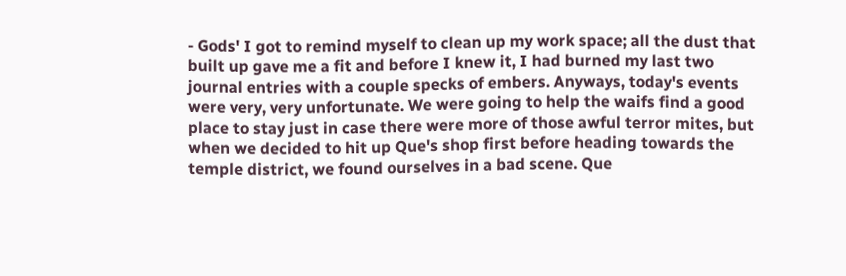- Gods' I got to remind myself to clean up my work space; all the dust that built up gave me a fit and before I knew it, I had burned my last two journal entries with a couple specks of embers. Anyways, today's events were very, very unfortunate. We were going to help the waifs find a good place to stay just in case there were more of those awful terror mites, but when we decided to hit up Que's shop first before heading towards the temple district, we found ourselves in a bad scene. Que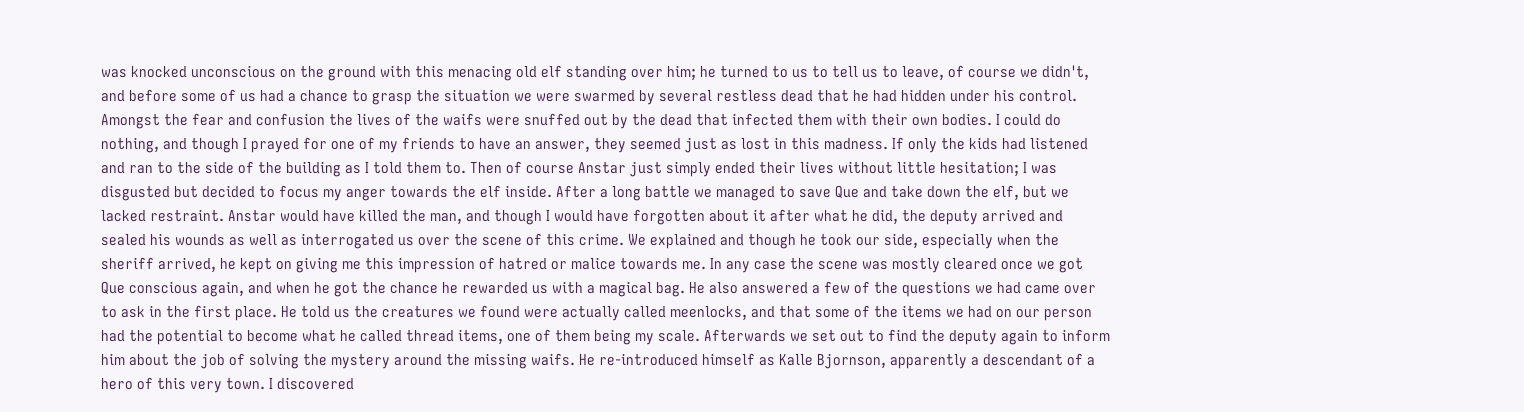was knocked unconscious on the ground with this menacing old elf standing over him; he turned to us to tell us to leave, of course we didn't, and before some of us had a chance to grasp the situation we were swarmed by several restless dead that he had hidden under his control. Amongst the fear and confusion the lives of the waifs were snuffed out by the dead that infected them with their own bodies. I could do nothing, and though I prayed for one of my friends to have an answer, they seemed just as lost in this madness. If only the kids had listened and ran to the side of the building as I told them to. Then of course Anstar just simply ended their lives without little hesitation; I was disgusted but decided to focus my anger towards the elf inside. After a long battle we managed to save Que and take down the elf, but we lacked restraint. Anstar would have killed the man, and though I would have forgotten about it after what he did, the deputy arrived and sealed his wounds as well as interrogated us over the scene of this crime. We explained and though he took our side, especially when the sheriff arrived, he kept on giving me this impression of hatred or malice towards me. In any case the scene was mostly cleared once we got Que conscious again, and when he got the chance he rewarded us with a magical bag. He also answered a few of the questions we had came over to ask in the first place. He told us the creatures we found were actually called meenlocks, and that some of the items we had on our person had the potential to become what he called thread items, one of them being my scale. Afterwards we set out to find the deputy again to inform him about the job of solving the mystery around the missing waifs. He re-introduced himself as Kalle Bjornson, apparently a descendant of a hero of this very town. I discovered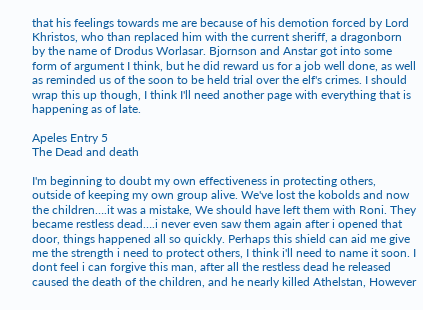that his feelings towards me are because of his demotion forced by Lord Khristos, who than replaced him with the current sheriff, a dragonborn by the name of Drodus Worlasar. Bjornson and Anstar got into some form of argument I think, but he did reward us for a job well done, as well as reminded us of the soon to be held trial over the elf's crimes. I should wrap this up though, I think I'll need another page with everything that is happening as of late.

Apeles Entry 5
The Dead and death

I'm beginning to doubt my own effectiveness in protecting others, outside of keeping my own group alive. We've lost the kobolds and now the children….it was a mistake, We should have left them with Roni. They became restless dead….i never even saw them again after i opened that door, things happened all so quickly. Perhaps this shield can aid me give me the strength i need to protect others, I think i'll need to name it soon. I dont feel i can forgive this man, after all the restless dead he released caused the death of the children, and he nearly killed Athelstan, However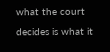what the court decides is what it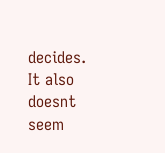decides. It also doesnt seem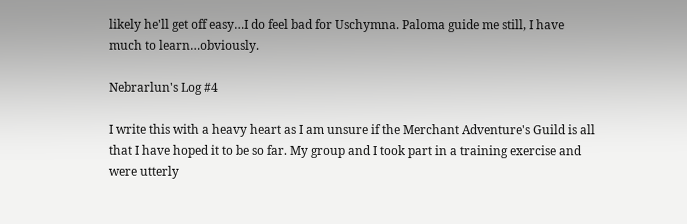likely he'll get off easy…I do feel bad for Uschymna. Paloma guide me still, I have much to learn…obviously.

Nebrarlun's Log #4

I write this with a heavy heart as I am unsure if the Merchant Adventure's Guild is all that I have hoped it to be so far. My group and I took part in a training exercise and were utterly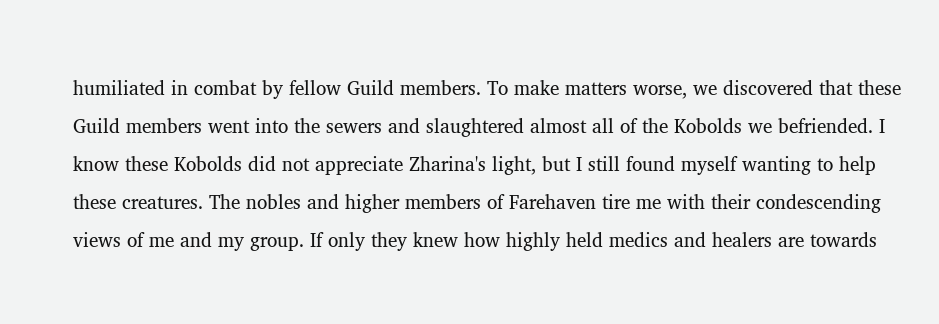humiliated in combat by fellow Guild members. To make matters worse, we discovered that these Guild members went into the sewers and slaughtered almost all of the Kobolds we befriended. I know these Kobolds did not appreciate Zharina's light, but I still found myself wanting to help these creatures. The nobles and higher members of Farehaven tire me with their condescending views of me and my group. If only they knew how highly held medics and healers are towards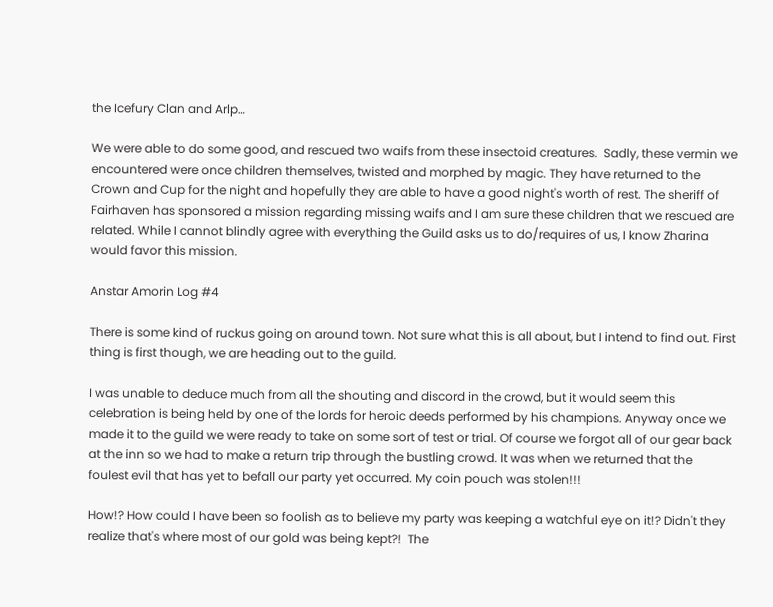the Icefury Clan and Arlp…

We were able to do some good, and rescued two waifs from these insectoid creatures.  Sadly, these vermin we encountered were once children themselves, twisted and morphed by magic. They have returned to the Crown and Cup for the night and hopefully they are able to have a good night's worth of rest. The sheriff of Fairhaven has sponsored a mission regarding missing waifs and I am sure these children that we rescued are related. While I cannot blindly agree with everything the Guild asks us to do/requires of us, I know Zharina would favor this mission.

Anstar Amorin Log #4

There is some kind of ruckus going on around town. Not sure what this is all about, but I intend to find out. First thing is first though, we are heading out to the guild.

I was unable to deduce much from all the shouting and discord in the crowd, but it would seem this celebration is being held by one of the lords for heroic deeds performed by his champions. Anyway once we made it to the guild we were ready to take on some sort of test or trial. Of course we forgot all of our gear back at the inn so we had to make a return trip through the bustling crowd. It was when we returned that the foulest evil that has yet to befall our party yet occurred. My coin pouch was stolen!!!

How!? How could I have been so foolish as to believe my party was keeping a watchful eye on it!? Didn't they realize that's where most of our gold was being kept?!  The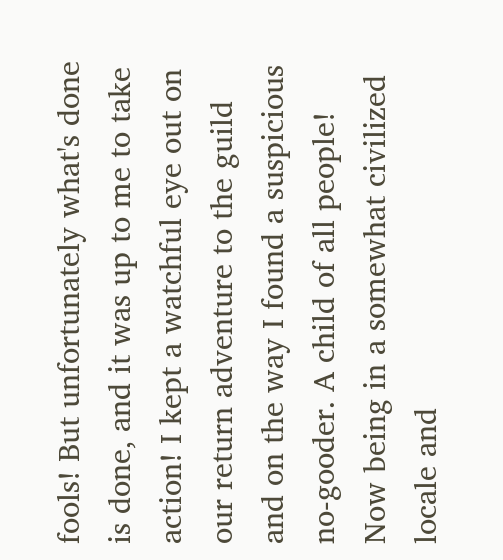fools! But unfortunately what's done is done, and it was up to me to take action! I kept a watchful eye out on our return adventure to the guild and on the way I found a suspicious no-gooder. A child of all people! Now being in a somewhat civilized locale and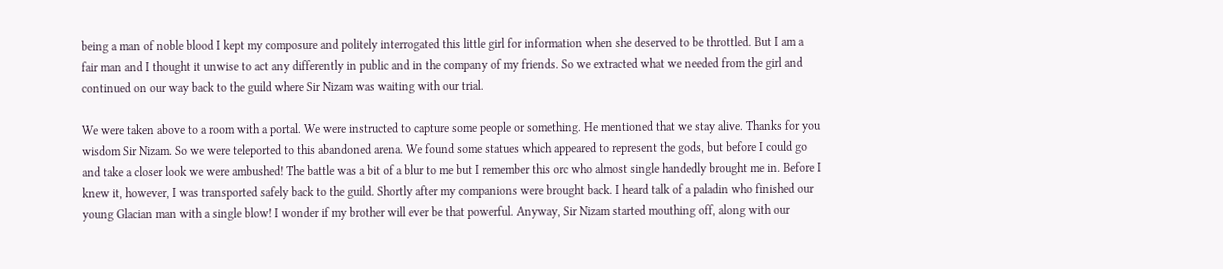being a man of noble blood I kept my composure and politely interrogated this little girl for information when she deserved to be throttled. But I am a fair man and I thought it unwise to act any differently in public and in the company of my friends. So we extracted what we needed from the girl and continued on our way back to the guild where Sir Nizam was waiting with our trial.

We were taken above to a room with a portal. We were instructed to capture some people or something. He mentioned that we stay alive. Thanks for you wisdom Sir Nizam. So we were teleported to this abandoned arena. We found some statues which appeared to represent the gods, but before I could go and take a closer look we were ambushed! The battle was a bit of a blur to me but I remember this orc who almost single handedly brought me in. Before I knew it, however, I was transported safely back to the guild. Shortly after my companions were brought back. I heard talk of a paladin who finished our young Glacian man with a single blow! I wonder if my brother will ever be that powerful. Anyway, Sir Nizam started mouthing off, along with our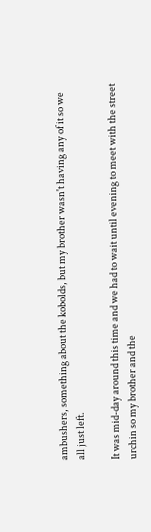ambushers, something about the kobolds, but my brother wasn't having any of it so we all just left.

It was mid-day around this time and we had to wait until evening to meet with the street urchin so my brother and the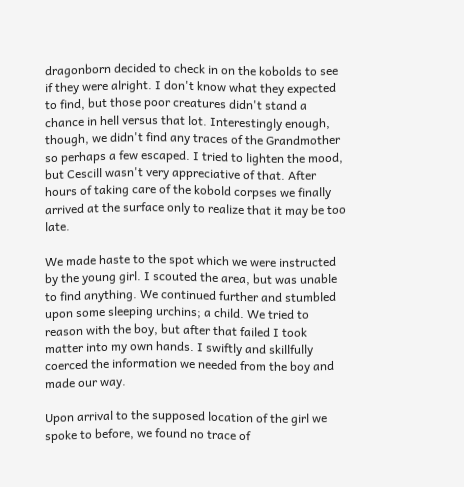dragonborn decided to check in on the kobolds to see if they were alright. I don't know what they expected to find, but those poor creatures didn't stand a chance in hell versus that lot. Interestingly enough, though, we didn't find any traces of the Grandmother so perhaps a few escaped. I tried to lighten the mood, but Cescill wasn't very appreciative of that. After hours of taking care of the kobold corpses we finally arrived at the surface only to realize that it may be too late.

We made haste to the spot which we were instructed by the young girl. I scouted the area, but was unable to find anything. We continued further and stumbled upon some sleeping urchins; a child. We tried to reason with the boy, but after that failed I took matter into my own hands. I swiftly and skillfully coerced the information we needed from the boy and made our way.

Upon arrival to the supposed location of the girl we spoke to before, we found no trace of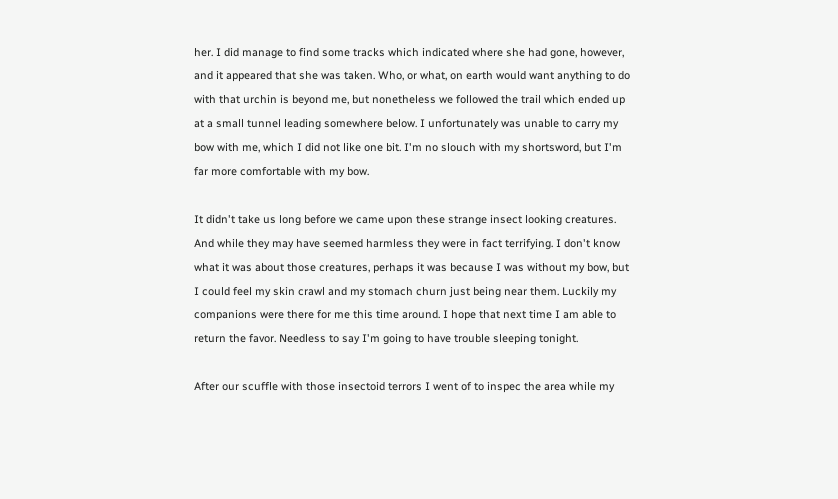her. I did manage to find some tracks which indicated where she had gone, however, and it appeared that she was taken. Who, or what, on earth would want anything to do with that urchin is beyond me, but nonetheless we followed the trail which ended up at a small tunnel leading somewhere below. I unfortunately was unable to carry my bow with me, which I did not like one bit. I'm no slouch with my shortsword, but I'm far more comfortable with my bow.

It didn't take us long before we came upon these strange insect looking creatures. And while they may have seemed harmless they were in fact terrifying. I don't know what it was about those creatures, perhaps it was because I was without my bow, but I could feel my skin crawl and my stomach churn just being near them. Luckily my companions were there for me this time around. I hope that next time I am able to return the favor. Needless to say I'm going to have trouble sleeping tonight.

After our scuffle with those insectoid terrors I went of to inspec the area while my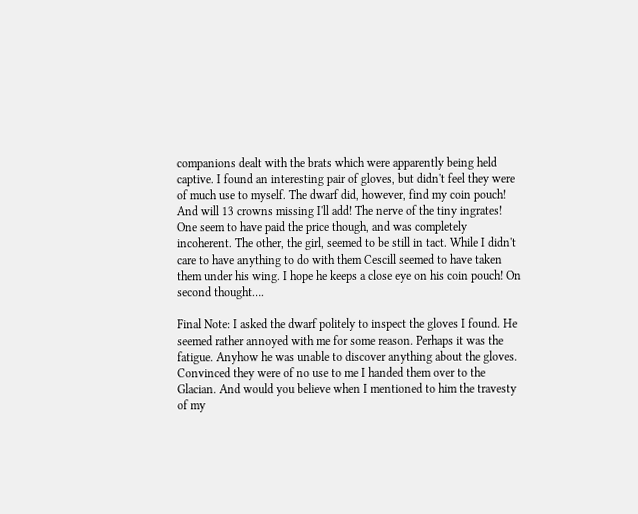companions dealt with the brats which were apparently being held captive. I found an interesting pair of gloves, but didn't feel they were of much use to myself. The dwarf did, however, find my coin pouch! And will 13 crowns missing I'll add! The nerve of the tiny ingrates! One seem to have paid the price though, and was completely incoherent. The other, the girl, seemed to be still in tact. While I didn't care to have anything to do with them Cescill seemed to have taken them under his wing. I hope he keeps a close eye on his coin pouch! On second thought….

Final Note: I asked the dwarf politely to inspect the gloves I found. He seemed rather annoyed with me for some reason. Perhaps it was the fatigue. Anyhow he was unable to discover anything about the gloves. Convinced they were of no use to me I handed them over to the Glacian. And would you believe when I mentioned to him the travesty of my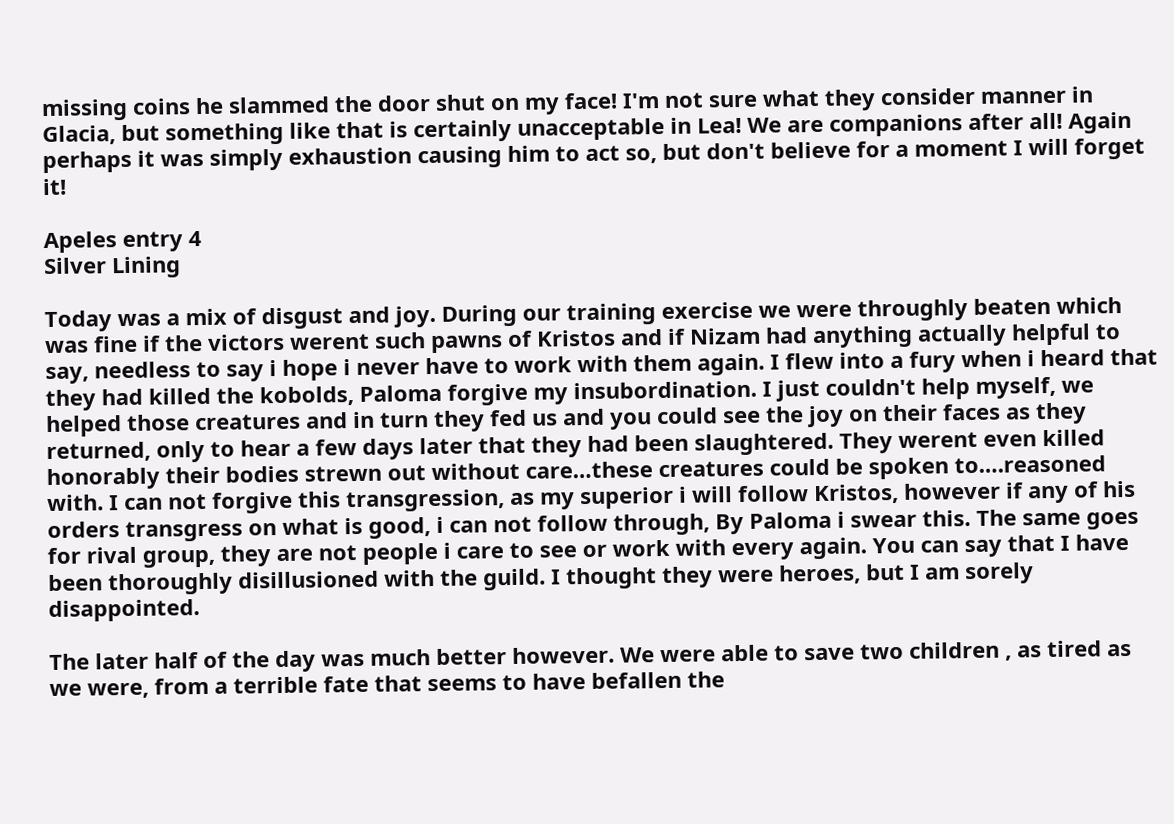missing coins he slammed the door shut on my face! I'm not sure what they consider manner in Glacia, but something like that is certainly unacceptable in Lea! We are companions after all! Again perhaps it was simply exhaustion causing him to act so, but don't believe for a moment I will forget it!

Apeles entry 4
Silver Lining

Today was a mix of disgust and joy. During our training exercise we were throughly beaten which was fine if the victors werent such pawns of Kristos and if Nizam had anything actually helpful to say, needless to say i hope i never have to work with them again. I flew into a fury when i heard that they had killed the kobolds, Paloma forgive my insubordination. I just couldn't help myself, we helped those creatures and in turn they fed us and you could see the joy on their faces as they returned, only to hear a few days later that they had been slaughtered. They werent even killed honorably their bodies strewn out without care…these creatures could be spoken to….reasoned with. I can not forgive this transgression, as my superior i will follow Kristos, however if any of his orders transgress on what is good, i can not follow through, By Paloma i swear this. The same goes for rival group, they are not people i care to see or work with every again. You can say that I have been thoroughly disillusioned with the guild. I thought they were heroes, but I am sorely disappointed.

The later half of the day was much better however. We were able to save two children , as tired as we were, from a terrible fate that seems to have befallen the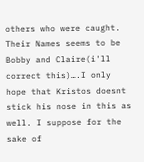others who were caught. Their Names seems to be Bobby and Claire(i'll correct this)….I only hope that Kristos doesnt stick his nose in this as well. I suppose for the sake of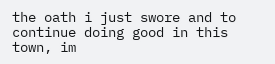the oath i just swore and to continue doing good in this town, im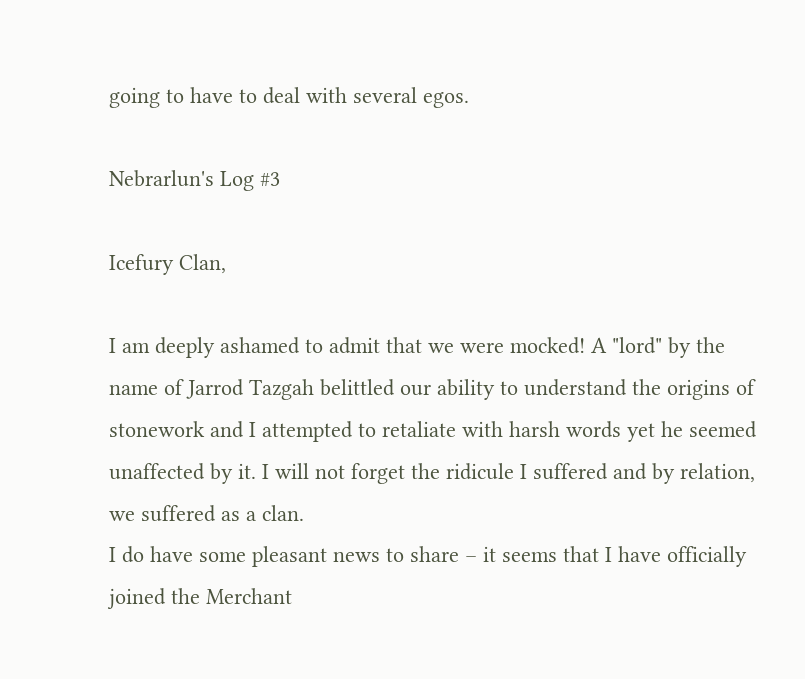going to have to deal with several egos.

Nebrarlun's Log #3

Icefury Clan,

I am deeply ashamed to admit that we were mocked! A "lord" by the name of Jarrod Tazgah belittled our ability to understand the origins of stonework and I attempted to retaliate with harsh words yet he seemed unaffected by it. I will not forget the ridicule I suffered and by relation, we suffered as a clan.
I do have some pleasant news to share – it seems that I have officially joined the Merchant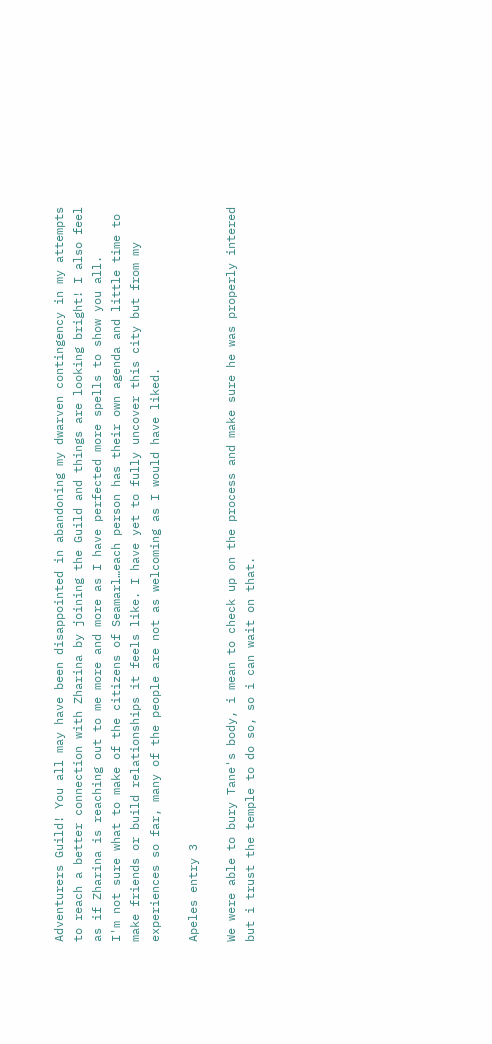Adventurers Guild! You all may have been disappointed in abandoning my dwarven contingency in my attempts to reach a better connection with Zharina by joining the Guild and things are looking bright! I also feel as if Zharina is reaching out to me more and more as I have perfected more spells to show you all.
I'm not sure what to make of the citizens of Seamarl…each person has their own agenda and little time to make friends or build relationships it feels like. I have yet to fully uncover this city but from my experiences so far, many of the people are not as welcoming as I would have liked.

Apeles entry 3

We were able to bury Tane's body, i mean to check up on the process and make sure he was properly intered but i trust the temple to do so, so i can wait on that.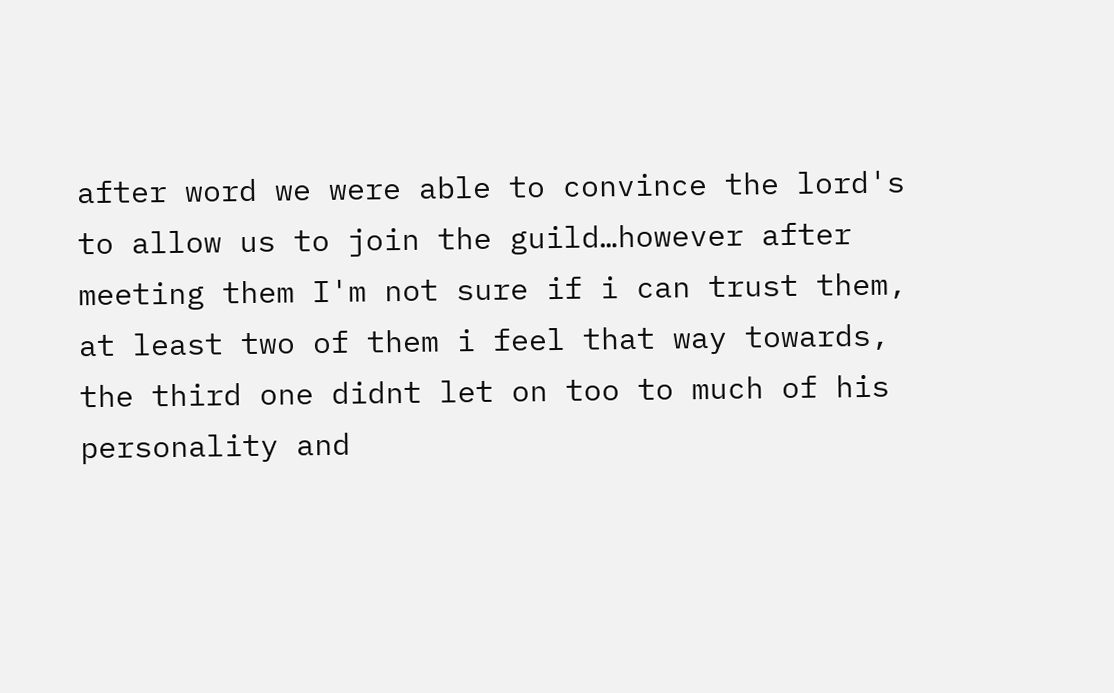after word we were able to convince the lord's to allow us to join the guild…however after meeting them I'm not sure if i can trust them, at least two of them i feel that way towards, the third one didnt let on too to much of his personality and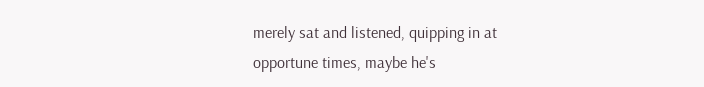merely sat and listened, quipping in at opportune times, maybe he's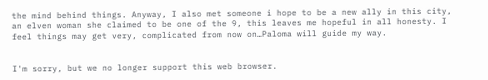the mind behind things. Anyway, I also met someone i hope to be a new ally in this city, an elven woman she claimed to be one of the 9, this leaves me hopeful in all honesty. I feel things may get very, complicated from now on…Paloma will guide my way.


I'm sorry, but we no longer support this web browser.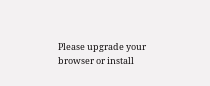Please upgrade your browser or install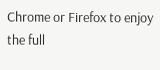Chrome or Firefox to enjoy the full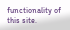functionality of this site.